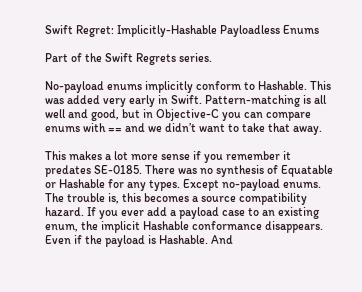Swift Regret: Implicitly-Hashable Payloadless Enums

Part of the Swift Regrets series.

No-payload enums implicitly conform to Hashable. This was added very early in Swift. Pattern-matching is all well and good, but in Objective-C you can compare enums with == and we didn’t want to take that away.

This makes a lot more sense if you remember it predates SE-0185. There was no synthesis of Equatable or Hashable for any types. Except no-payload enums. The trouble is, this becomes a source compatibility hazard. If you ever add a payload case to an existing enum, the implicit Hashable conformance disappears. Even if the payload is Hashable. And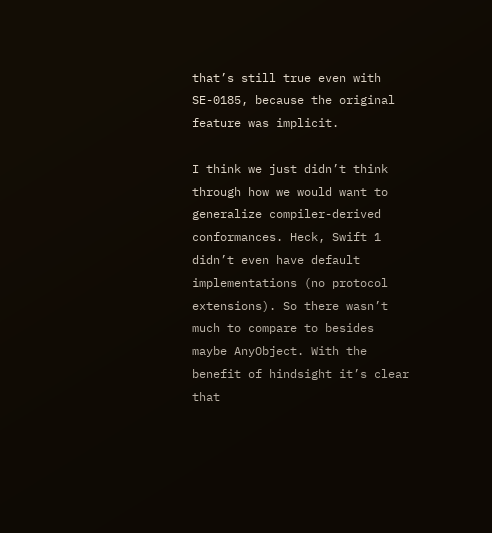that’s still true even with SE-0185, because the original feature was implicit.

I think we just didn’t think through how we would want to generalize compiler-derived conformances. Heck, Swift 1 didn’t even have default implementations (no protocol extensions). So there wasn’t much to compare to besides maybe AnyObject. With the benefit of hindsight it’s clear that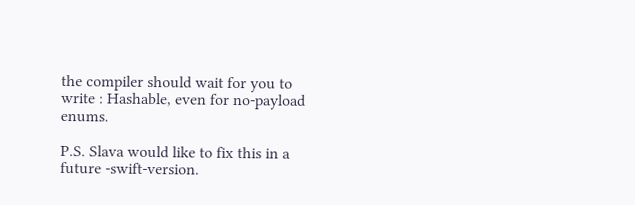the compiler should wait for you to write : Hashable, even for no-payload enums.

P.S. Slava would like to fix this in a future -swift-version.